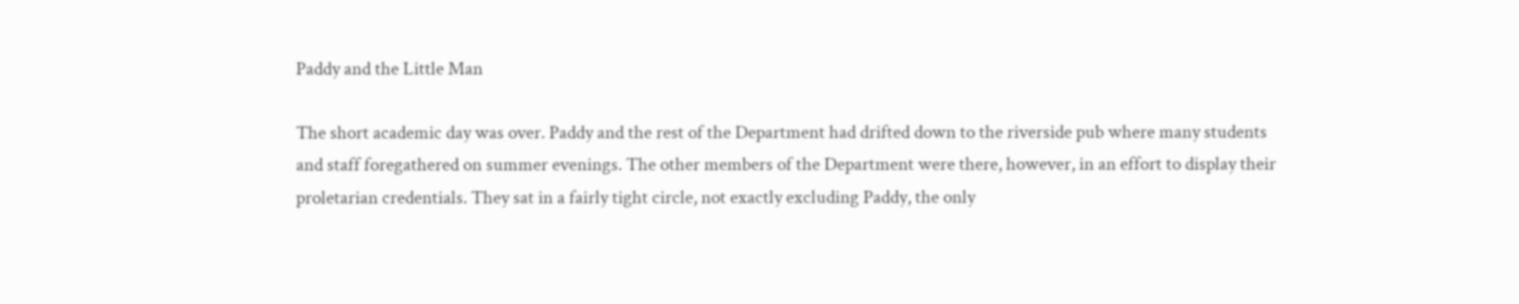Paddy and the Little Man

The short academic day was over. Paddy and the rest of the Department had drifted down to the riverside pub where many students and staff foregathered on summer evenings. The other members of the Department were there, however, in an effort to display their proletarian credentials. They sat in a fairly tight circle, not exactly excluding Paddy, the only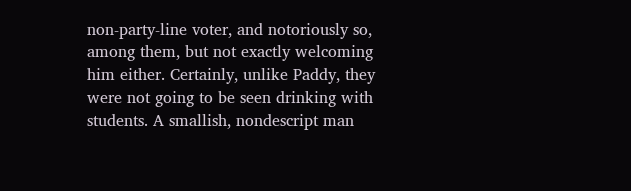non-party-line voter, and notoriously so, among them, but not exactly welcoming him either. Certainly, unlike Paddy, they were not going to be seen drinking with students. A smallish, nondescript man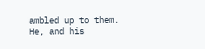ambled up to them. He, and his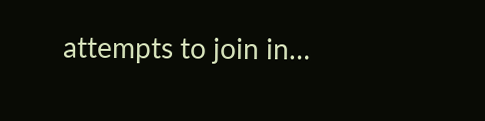attempts to join in…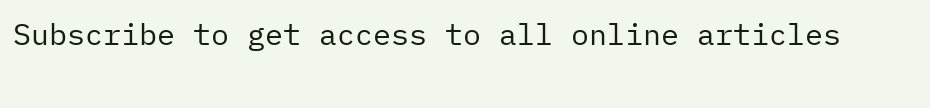Subscribe to get access to all online articles